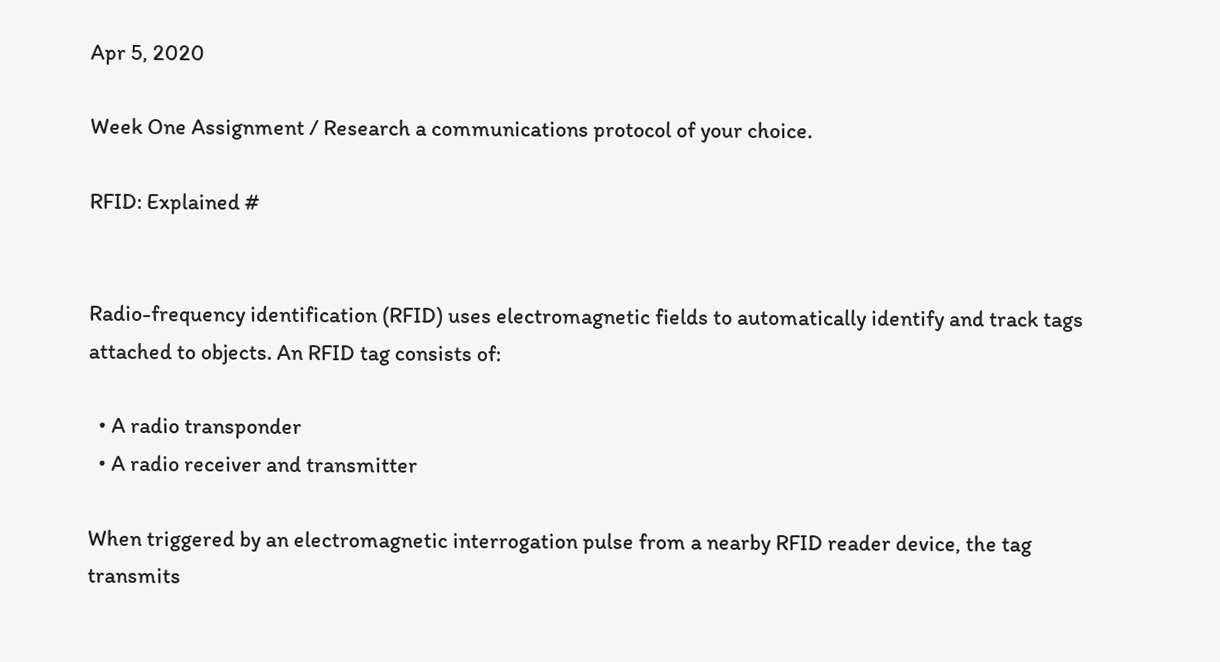Apr 5, 2020

Week One Assignment / Research a communications protocol of your choice.

RFID: Explained #


Radio-frequency identification (RFID) uses electromagnetic fields to automatically identify and track tags attached to objects. An RFID tag consists of:

  • A radio transponder
  • A radio receiver and transmitter

When triggered by an electromagnetic interrogation pulse from a nearby RFID reader device, the tag transmits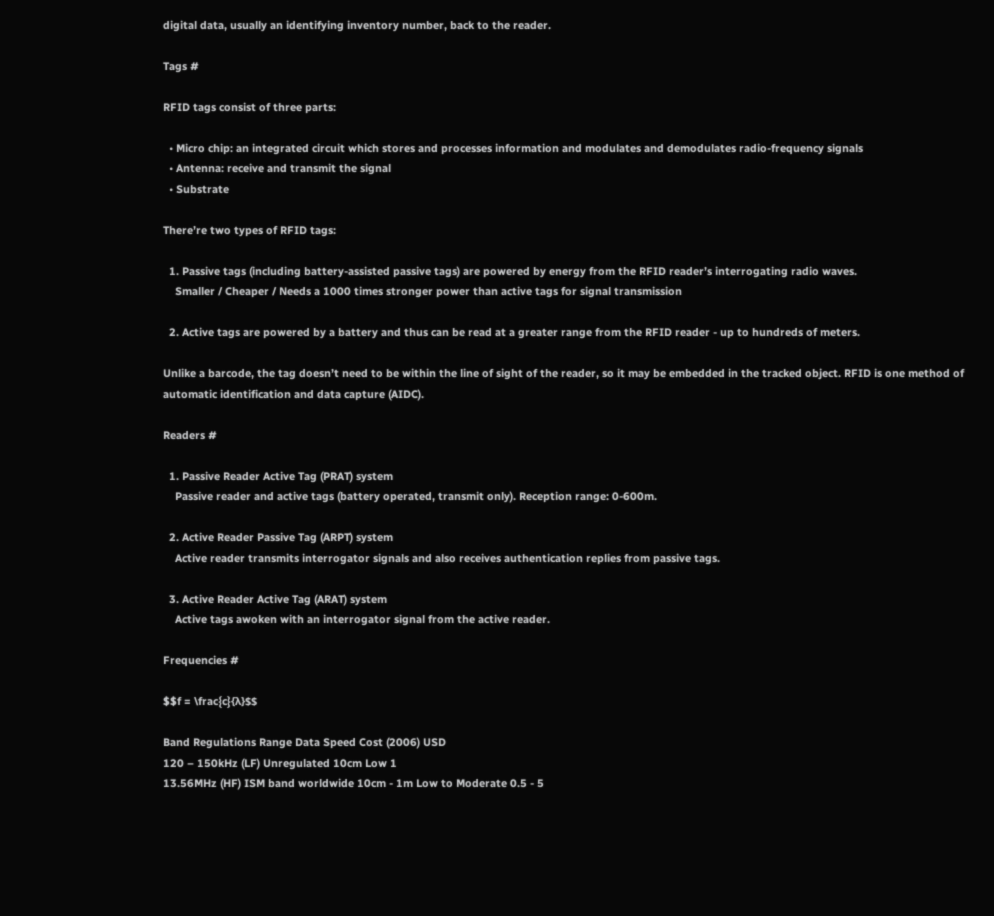digital data, usually an identifying inventory number, back to the reader.

Tags #

RFID tags consist of three parts:

  • Micro chip: an integrated circuit which stores and processes information and modulates and demodulates radio-frequency signals
  • Antenna: receive and transmit the signal
  • Substrate

There’re two types of RFID tags:

  1. Passive tags (including battery-assisted passive tags) are powered by energy from the RFID reader’s interrogating radio waves.
    Smaller / Cheaper / Needs a 1000 times stronger power than active tags for signal transmission

  2. Active tags are powered by a battery and thus can be read at a greater range from the RFID reader - up to hundreds of meters.

Unlike a barcode, the tag doesn’t need to be within the line of sight of the reader, so it may be embedded in the tracked object. RFID is one method of automatic identification and data capture (AIDC).

Readers #

  1. Passive Reader Active Tag (PRAT) system
    Passive reader and active tags (battery operated, transmit only). Reception range: 0-600m.

  2. Active Reader Passive Tag (ARPT) system
    Active reader transmits interrogator signals and also receives authentication replies from passive tags.

  3. Active Reader Active Tag (ARAT) system
    Active tags awoken with an interrogator signal from the active reader.

Frequencies #

$$f = \frac{c}{λ}$$

Band Regulations Range Data Speed Cost (2006) USD
120 – 150kHz (LF) Unregulated 10cm Low 1
13.56MHz (HF) ISM band worldwide 10cm - 1m Low to Moderate 0.5 - 5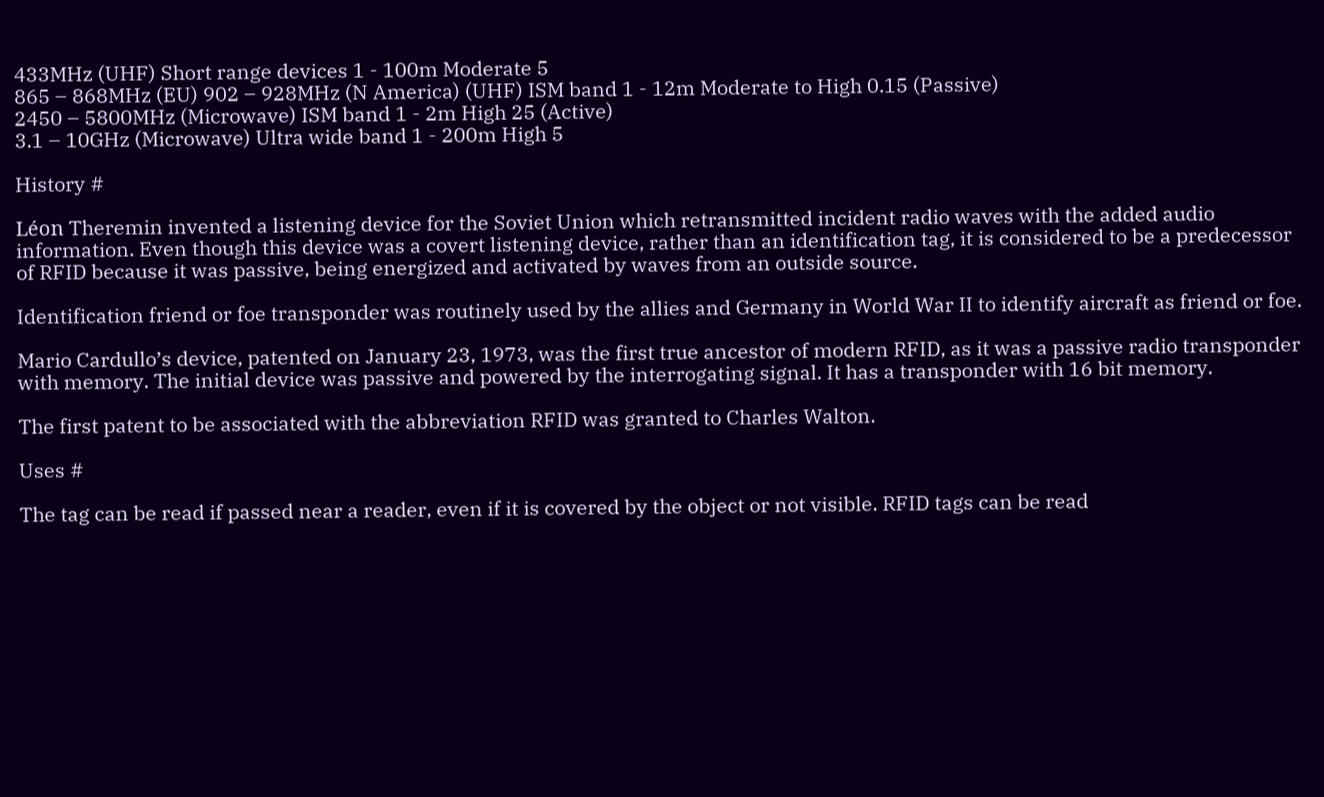433MHz (UHF) Short range devices 1 - 100m Moderate 5
865 – 868MHz (EU) 902 – 928MHz (N America) (UHF) ISM band 1 - 12m Moderate to High 0.15 (Passive)
2450 – 5800MHz (Microwave) ISM band 1 - 2m High 25 (Active)
3.1 – 10GHz (Microwave) Ultra wide band 1 - 200m High 5

History #

Léon Theremin invented a listening device for the Soviet Union which retransmitted incident radio waves with the added audio information. Even though this device was a covert listening device, rather than an identification tag, it is considered to be a predecessor of RFID because it was passive, being energized and activated by waves from an outside source.

Identification friend or foe transponder was routinely used by the allies and Germany in World War II to identify aircraft as friend or foe.

Mario Cardullo’s device, patented on January 23, 1973, was the first true ancestor of modern RFID, as it was a passive radio transponder with memory. The initial device was passive and powered by the interrogating signal. It has a transponder with 16 bit memory.

The first patent to be associated with the abbreviation RFID was granted to Charles Walton.

Uses #

The tag can be read if passed near a reader, even if it is covered by the object or not visible. RFID tags can be read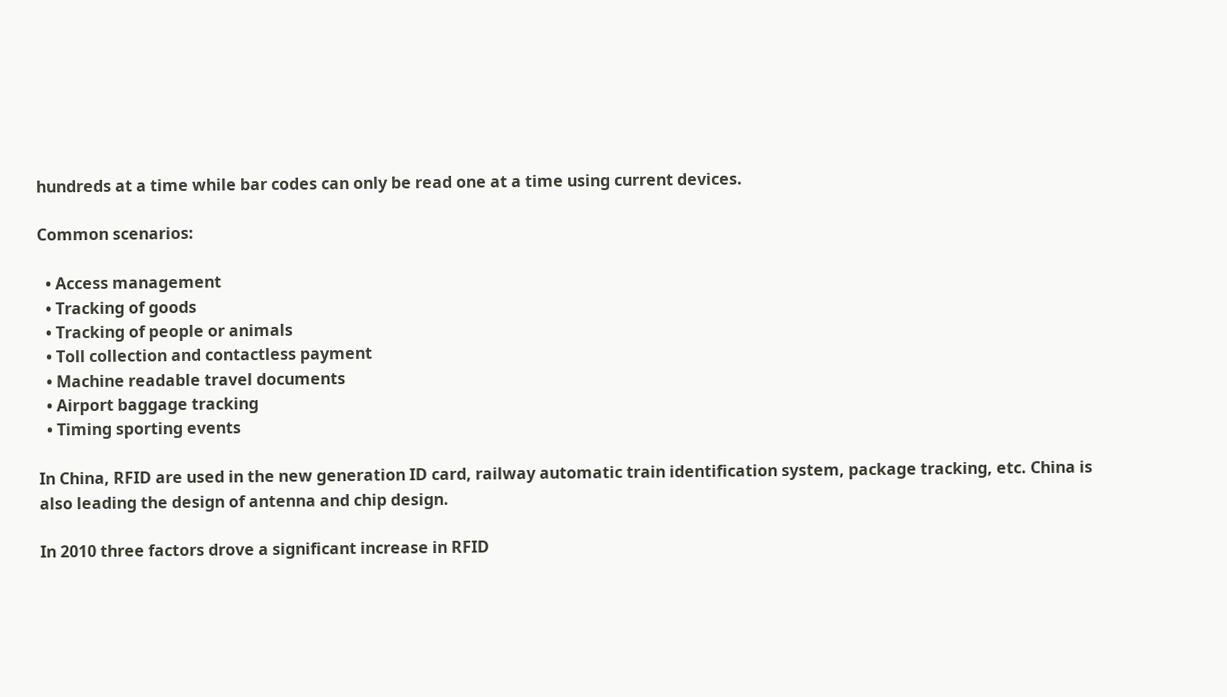hundreds at a time while bar codes can only be read one at a time using current devices.

Common scenarios:

  • Access management
  • Tracking of goods
  • Tracking of people or animals
  • Toll collection and contactless payment
  • Machine readable travel documents
  • Airport baggage tracking
  • Timing sporting events

In China, RFID are used in the new generation ID card, railway automatic train identification system, package tracking, etc. China is also leading the design of antenna and chip design.

In 2010 three factors drove a significant increase in RFID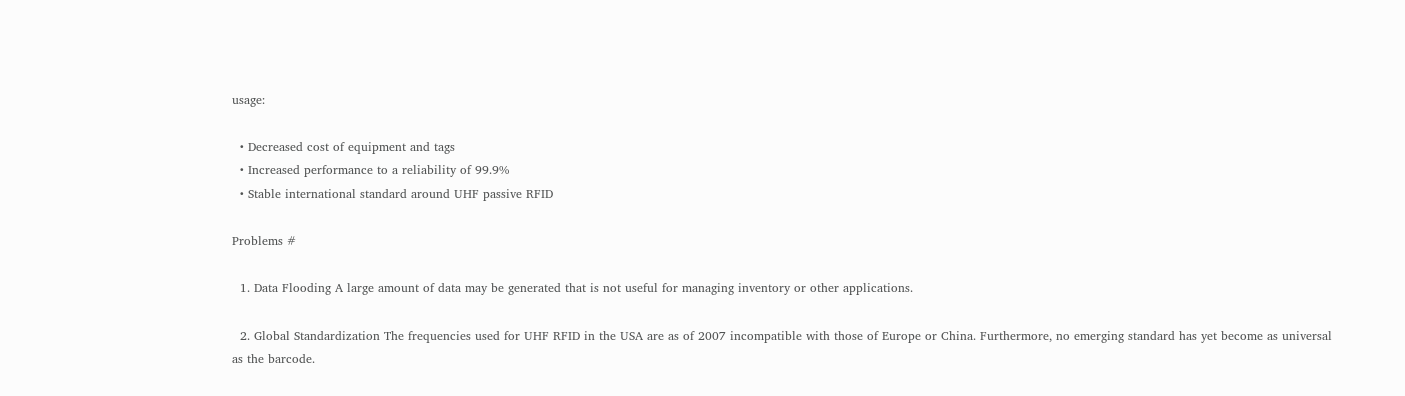usage:

  • Decreased cost of equipment and tags
  • Increased performance to a reliability of 99.9%
  • Stable international standard around UHF passive RFID

Problems #

  1. Data Flooding A large amount of data may be generated that is not useful for managing inventory or other applications.

  2. Global Standardization The frequencies used for UHF RFID in the USA are as of 2007 incompatible with those of Europe or China. Furthermore, no emerging standard has yet become as universal as the barcode.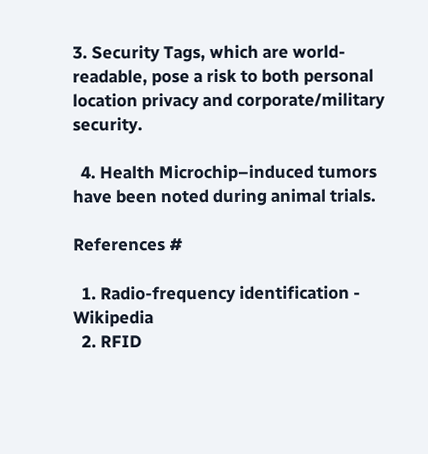3. Security Tags, which are world-readable, pose a risk to both personal location privacy and corporate/military security.

  4. Health Microchip–induced tumors have been noted during animal trials.

References #

  1. Radio-frequency identification - Wikipedia
  2. RFID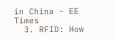in China - EE Times
  3. RFID: How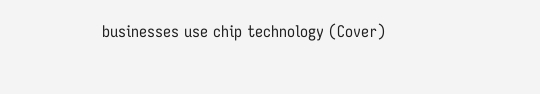businesses use chip technology (Cover)